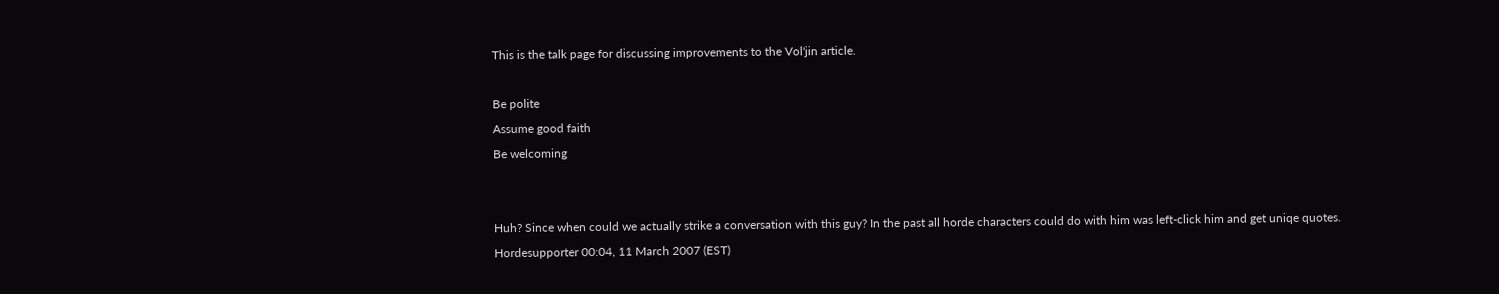This is the talk page for discussing improvements to the Vol'jin article.

Be polite
Assume good faith
Be welcoming


Huh? Since when could we actually strike a conversation with this guy? In the past all horde characters could do with him was left-click him and get uniqe quotes. Hordesupporter 00:04, 11 March 2007 (EST)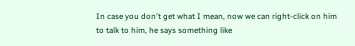In case you don't get what I mean, now we can right-click on him to talk to him, he says something like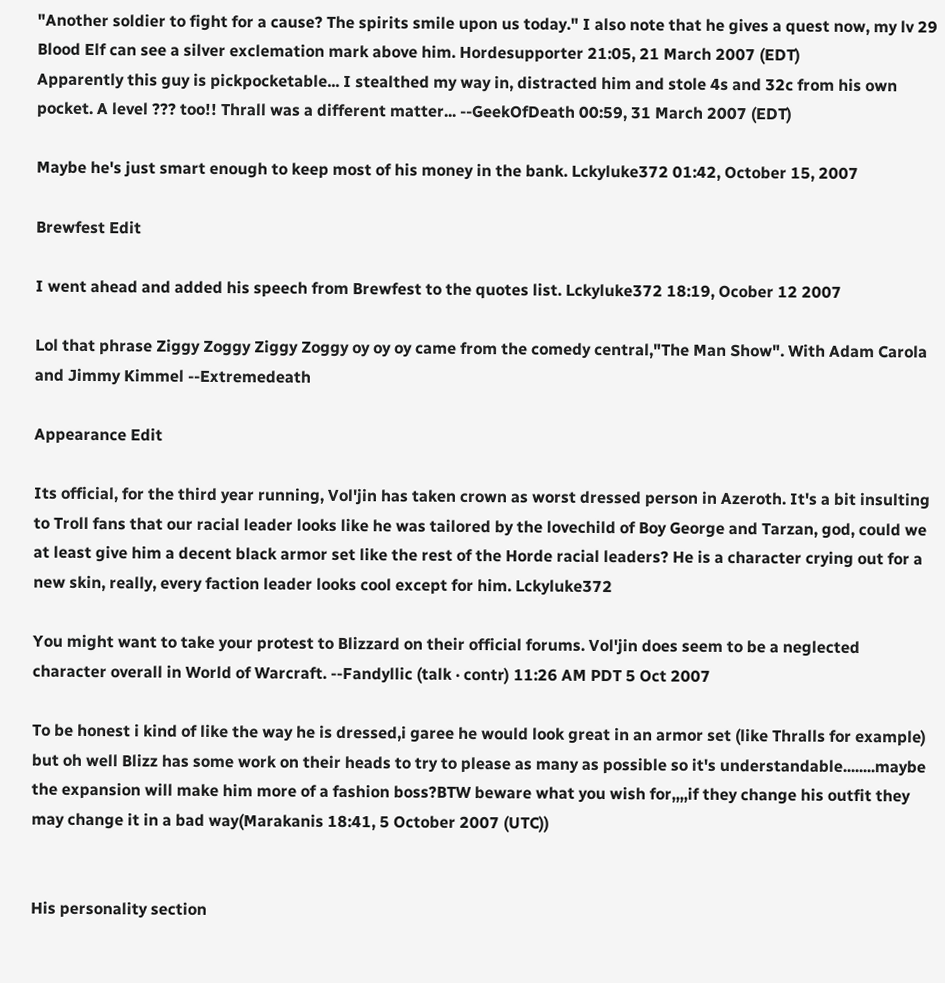"Another soldier to fight for a cause? The spirits smile upon us today." I also note that he gives a quest now, my lv 29 Blood Elf can see a silver exclemation mark above him. Hordesupporter 21:05, 21 March 2007 (EDT)
Apparently this guy is pickpocketable... I stealthed my way in, distracted him and stole 4s and 32c from his own pocket. A level ??? too!! Thrall was a different matter... --GeekOfDeath 00:59, 31 March 2007 (EDT)

Maybe he's just smart enough to keep most of his money in the bank. Lckyluke372 01:42, October 15, 2007

Brewfest Edit

I went ahead and added his speech from Brewfest to the quotes list. Lckyluke372 18:19, Ocober 12 2007

Lol that phrase Ziggy Zoggy Ziggy Zoggy oy oy oy came from the comedy central,"The Man Show". With Adam Carola and Jimmy Kimmel --Extremedeath

Appearance Edit

Its official, for the third year running, Vol'jin has taken crown as worst dressed person in Azeroth. It's a bit insulting to Troll fans that our racial leader looks like he was tailored by the lovechild of Boy George and Tarzan, god, could we at least give him a decent black armor set like the rest of the Horde racial leaders? He is a character crying out for a new skin, really, every faction leader looks cool except for him. Lckyluke372

You might want to take your protest to Blizzard on their official forums. Vol'jin does seem to be a neglected character overall in World of Warcraft. --Fandyllic (talk · contr) 11:26 AM PDT 5 Oct 2007

To be honest i kind of like the way he is dressed,i garee he would look great in an armor set (like Thralls for example) but oh well Blizz has some work on their heads to try to please as many as possible so it's understandable........maybe the expansion will make him more of a fashion boss?BTW beware what you wish for,,,,if they change his outfit they may change it in a bad way(Marakanis 18:41, 5 October 2007 (UTC))


His personality section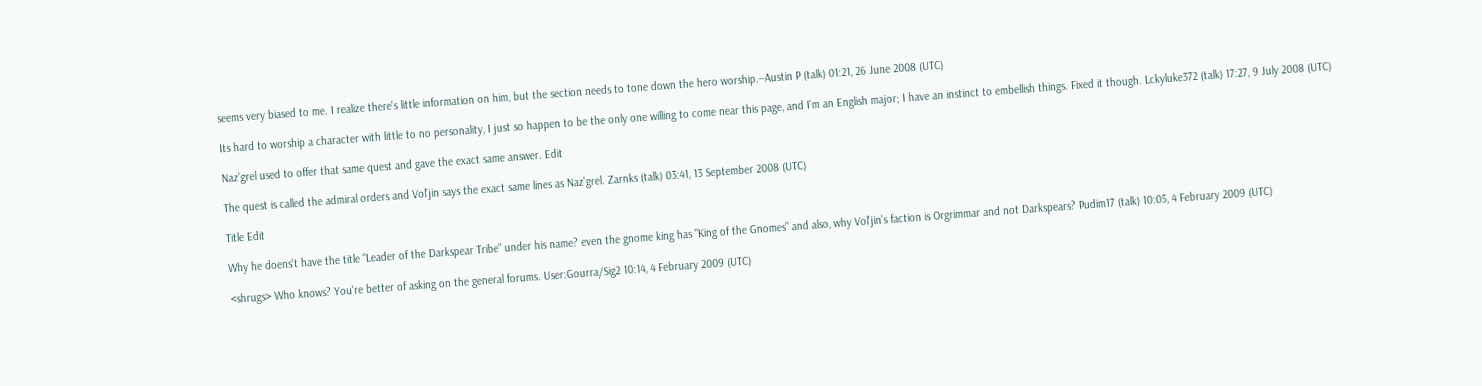seems very biased to me. I realize there's little information on him, but the section needs to tone down the hero worship.--Austin P (talk) 01:21, 26 June 2008 (UTC)

Its hard to worship a character with little to no personality, I just so happen to be the only one willing to come near this page, and I'm an English major; I have an instinct to embellish things. Fixed it though. Lckyluke372 (talk) 17:27, 9 July 2008 (UTC)

Naz'grel used to offer that same quest and gave the exact same answer. Edit

The quest is called the admiral orders and Vol'jin says the exact same lines as Naz'grel. Zarnks (talk) 03:41, 13 September 2008 (UTC)

Title Edit

Why he doens't have the title "Leader of the Darkspear Tribe" under his name? even the gnome king has "King of the Gnomes" and also, why Vol'jin's faction is Orgrimmar and not Darkspears? Pudim17 (talk) 10:05, 4 February 2009 (UTC)

<shrugs> Who knows? You're better of asking on the general forums. User:Gourra/Sig2 10:14, 4 February 2009 (UTC)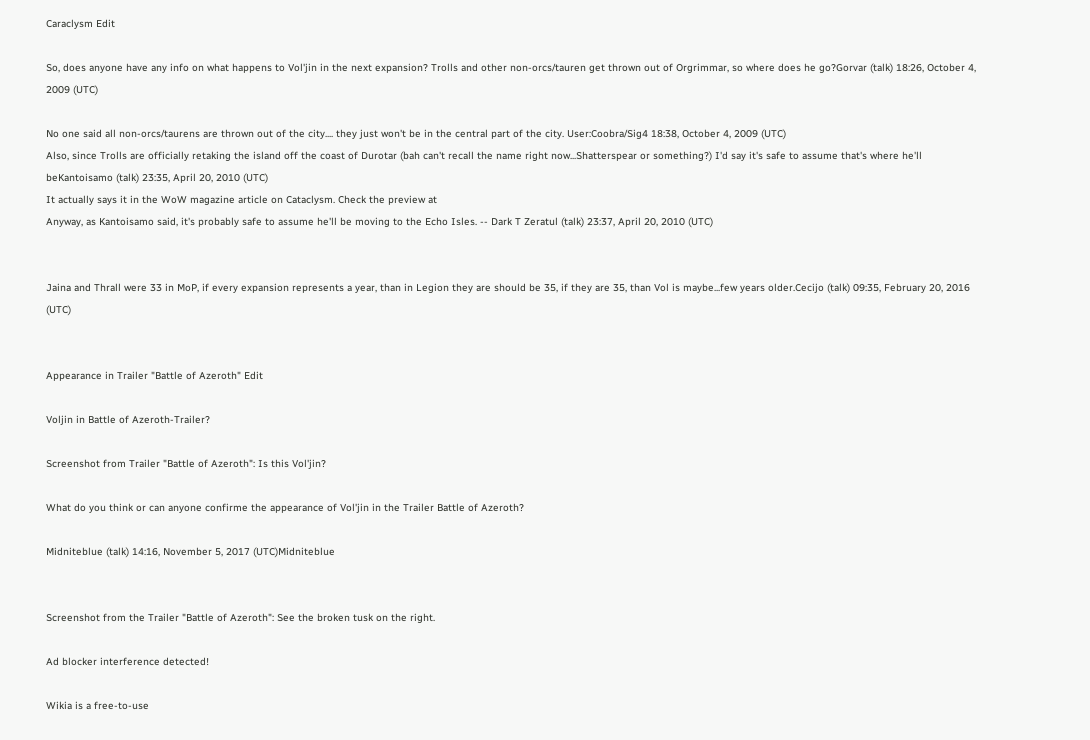Caraclysm Edit

So, does anyone have any info on what happens to Vol'jin in the next expansion? Trolls and other non-orcs/tauren get thrown out of Orgrimmar, so where does he go?Gorvar (talk) 18:26, October 4, 2009 (UTC)

No one said all non-orcs/taurens are thrown out of the city.... they just won't be in the central part of the city. User:Coobra/Sig4 18:38, October 4, 2009 (UTC)
Also, since Trolls are officially retaking the island off the coast of Durotar (bah can't recall the name right now...Shatterspear or something?) I'd say it's safe to assume that's where he'll beKantoisamo (talk) 23:35, April 20, 2010 (UTC)
It actually says it in the WoW magazine article on Cataclysm. Check the preview at
Anyway, as Kantoisamo said, it's probably safe to assume he'll be moving to the Echo Isles. -- Dark T Zeratul (talk) 23:37, April 20, 2010 (UTC)


Jaina and Thrall were 33 in MoP, if every expansion represents a year, than in Legion they are should be 35, if they are 35, than Vol is maybe...few years older.Cecijo (talk) 09:35, February 20, 2016 (UTC)


Appearance in Trailer "Battle of Azeroth" Edit

Voljin in Battle of Azeroth-Trailer?

Screenshot from Trailer "Battle of Azeroth": Is this Vol'jin?

What do you think or can anyone confirme the appearance of Vol'jin in the Trailer Battle of Azeroth?

Midniteblue (talk) 14:16, November 5, 2017 (UTC)Midniteblue


Screenshot from the Trailer "Battle of Azeroth": See the broken tusk on the right.

Ad blocker interference detected!

Wikia is a free-to-use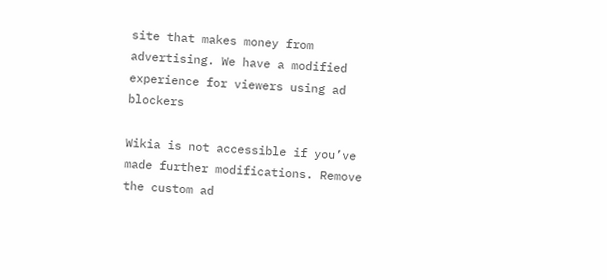site that makes money from advertising. We have a modified experience for viewers using ad blockers

Wikia is not accessible if you’ve made further modifications. Remove the custom ad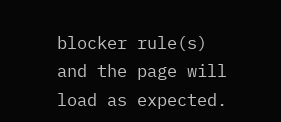blocker rule(s) and the page will load as expected.